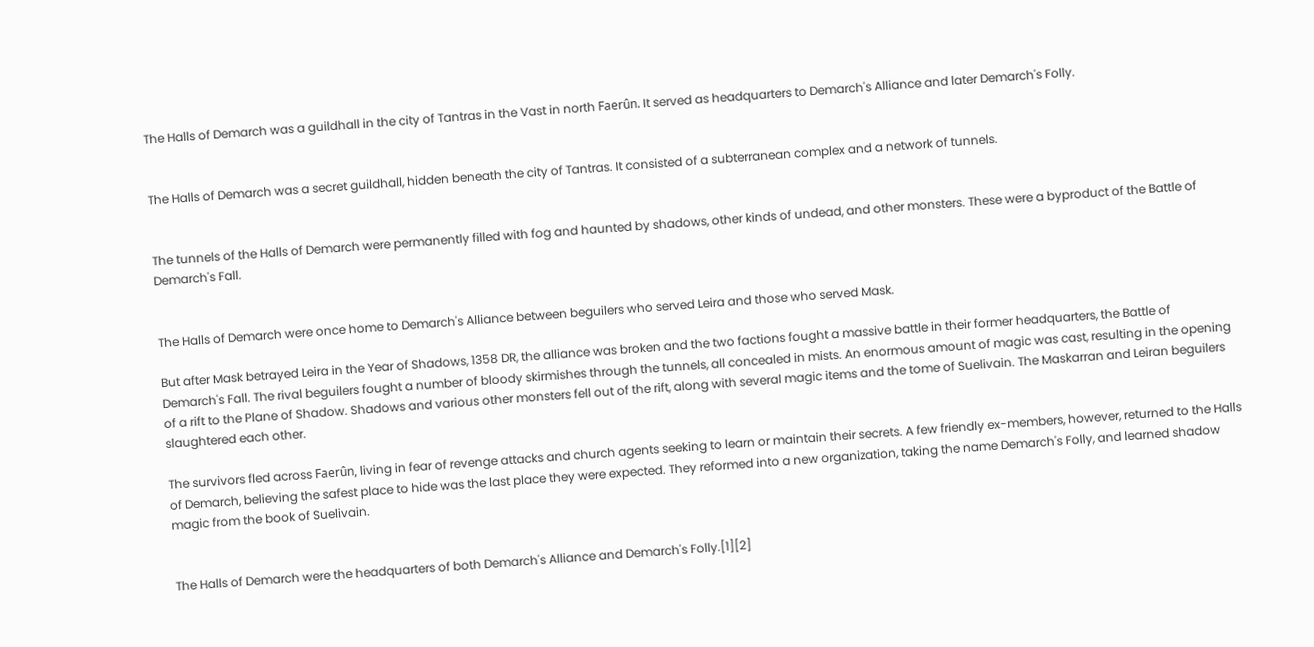The Halls of Demarch was a guildhall in the city of Tantras in the Vast in north Faerûn. It served as headquarters to Demarch's Alliance and later Demarch's Folly.


The Halls of Demarch was a secret guildhall, hidden beneath the city of Tantras. It consisted of a subterranean complex and a network of tunnels.


The tunnels of the Halls of Demarch were permanently filled with fog and haunted by shadows, other kinds of undead, and other monsters. These were a byproduct of the Battle of Demarch's Fall.


The Halls of Demarch were once home to Demarch's Alliance between beguilers who served Leira and those who served Mask.

But after Mask betrayed Leira in the Year of Shadows, 1358 DR, the alliance was broken and the two factions fought a massive battle in their former headquarters, the Battle of Demarch's Fall. The rival beguilers fought a number of bloody skirmishes through the tunnels, all concealed in mists. An enormous amount of magic was cast, resulting in the opening of a rift to the Plane of Shadow. Shadows and various other monsters fell out of the rift, along with several magic items and the tome of Suelivain. The Maskarran and Leiran beguilers slaughtered each other.

The survivors fled across Faerûn, living in fear of revenge attacks and church agents seeking to learn or maintain their secrets. A few friendly ex-members, however, returned to the Halls of Demarch, believing the safest place to hide was the last place they were expected. They reformed into a new organization, taking the name Demarch's Folly, and learned shadow magic from the book of Suelivain.


The Halls of Demarch were the headquarters of both Demarch's Alliance and Demarch's Folly.[1][2]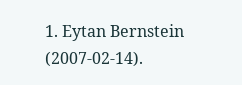1. Eytan Bernstein (2007-02-14).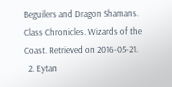Beguilers and Dragon Shamans. Class Chronicles. Wizards of the Coast. Retrieved on 2016-05-21.
  2. Eytan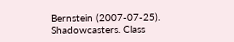Bernstein (2007-07-25). Shadowcasters. Class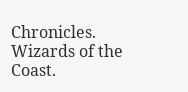Chronicles. Wizards of the Coast.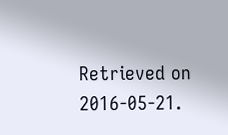Retrieved on 2016-05-21.